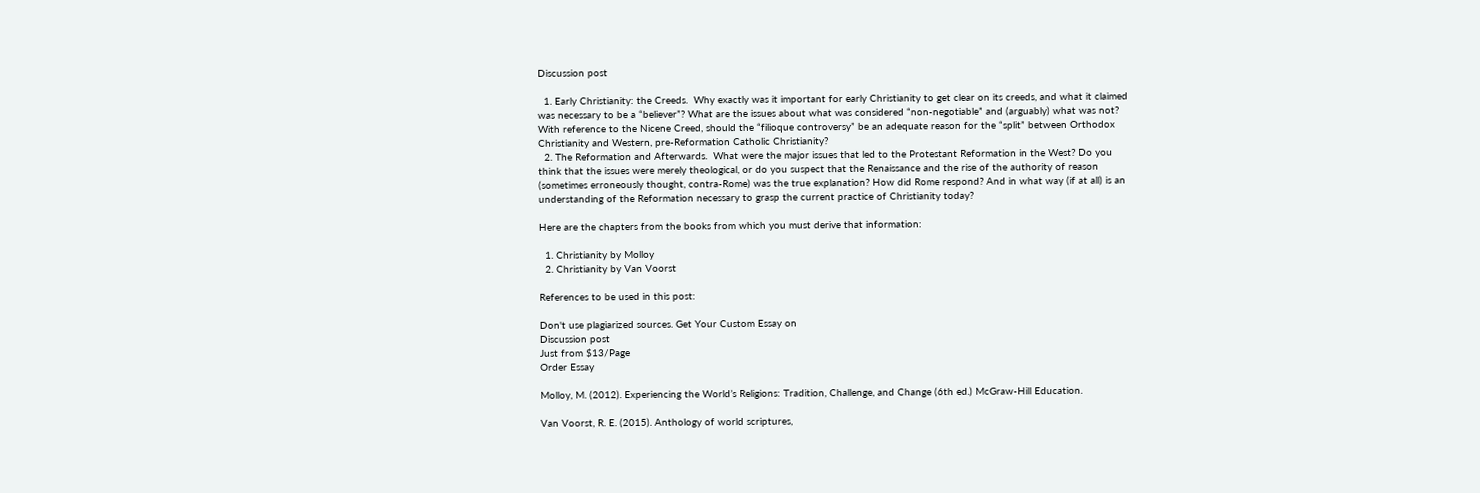Discussion post

  1. Early Christianity: the Creeds.  Why exactly was it important for early Christianity to get clear on its creeds, and what it claimed was necessary to be a “believer”? What are the issues about what was considered “non-negotiable” and (arguably) what was not? With reference to the Nicene Creed, should the “filioque controversy” be an adequate reason for the “split” between Orthodox Christianity and Western, pre-Reformation Catholic Christianity?
  2. The Reformation and Afterwards.  What were the major issues that led to the Protestant Reformation in the West? Do you think that the issues were merely theological, or do you suspect that the Renaissance and the rise of the authority of reason (sometimes erroneously thought, contra-Rome) was the true explanation? How did Rome respond? And in what way (if at all) is an understanding of the Reformation necessary to grasp the current practice of Christianity today?

Here are the chapters from the books from which you must derive that information:

  1. Christianity by Molloy
  2. Christianity by Van Voorst

References to be used in this post:

Don't use plagiarized sources. Get Your Custom Essay on
Discussion post
Just from $13/Page
Order Essay

Molloy, M. (2012). Experiencing the World’s Religions: Tradition, Challenge, and Change (6th ed.) McGraw-Hill Education.

Van Voorst, R. E. (2015). Anthology of world scriptures,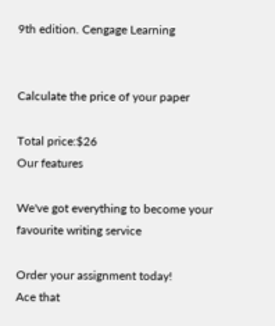9th edition. Cengage Learning


Calculate the price of your paper

Total price:$26
Our features

We've got everything to become your favourite writing service

Order your assignment today!
Ace that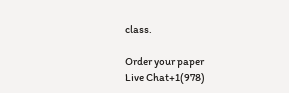class.

Order your paper
Live Chat+1(978)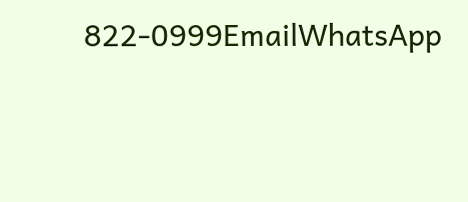822-0999EmailWhatsApp